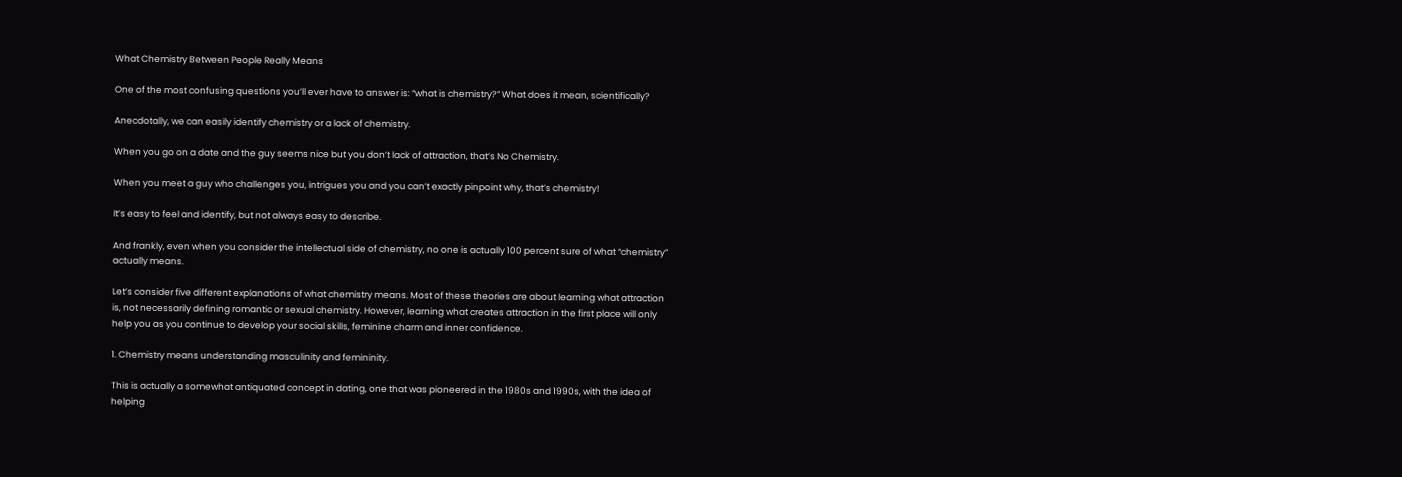What Chemistry Between People Really Means

One of the most confusing questions you’ll ever have to answer is: “what is chemistry?” What does it mean, scientifically?

Anecdotally, we can easily identify chemistry or a lack of chemistry.

When you go on a date and the guy seems nice but you don’t lack of attraction, that’s No Chemistry.

When you meet a guy who challenges you, intrigues you and you can’t exactly pinpoint why, that’s chemistry!

It’s easy to feel and identify, but not always easy to describe.

And frankly, even when you consider the intellectual side of chemistry, no one is actually 100 percent sure of what “chemistry” actually means.

Let’s consider five different explanations of what chemistry means. Most of these theories are about learning what attraction is, not necessarily defining romantic or sexual chemistry. However, learning what creates attraction in the first place will only help you as you continue to develop your social skills, feminine charm and inner confidence.

1. Chemistry means understanding masculinity and femininity.

This is actually a somewhat antiquated concept in dating, one that was pioneered in the 1980s and 1990s, with the idea of helping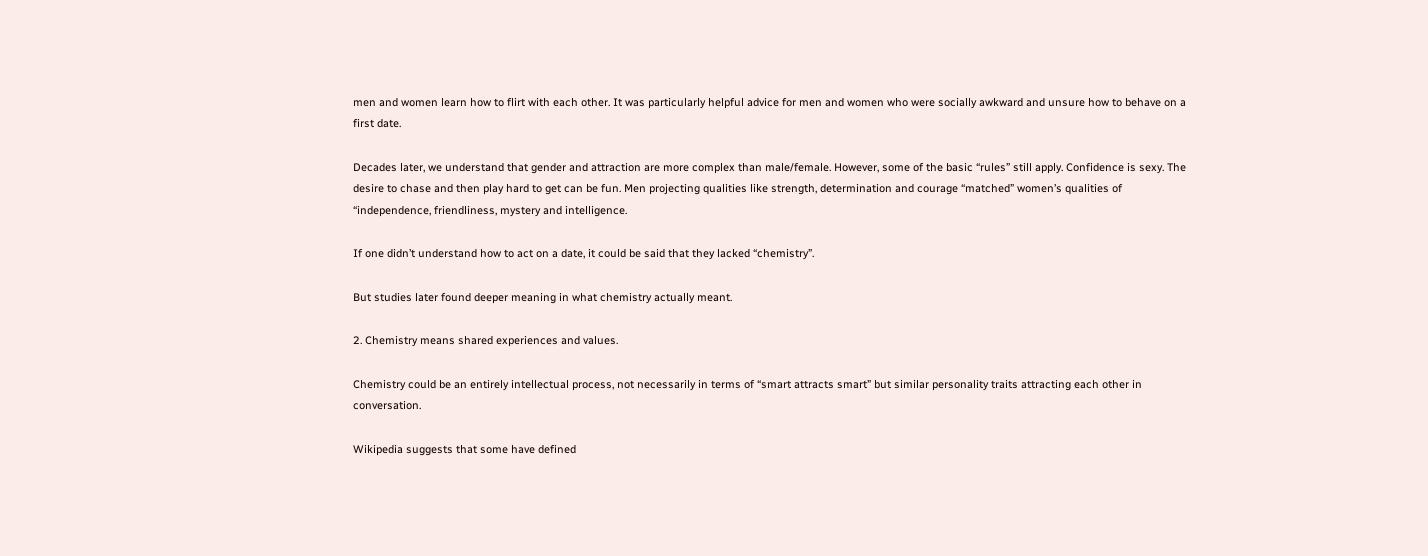men and women learn how to flirt with each other. It was particularly helpful advice for men and women who were socially awkward and unsure how to behave on a first date.

Decades later, we understand that gender and attraction are more complex than male/female. However, some of the basic “rules” still apply. Confidence is sexy. The desire to chase and then play hard to get can be fun. Men projecting qualities like strength, determination and courage “matched” women’s qualities of “independence, friendliness, mystery and intelligence.

If one didn’t understand how to act on a date, it could be said that they lacked “chemistry”.

But studies later found deeper meaning in what chemistry actually meant.

2. Chemistry means shared experiences and values.

Chemistry could be an entirely intellectual process, not necessarily in terms of “smart attracts smart” but similar personality traits attracting each other in conversation.

Wikipedia suggests that some have defined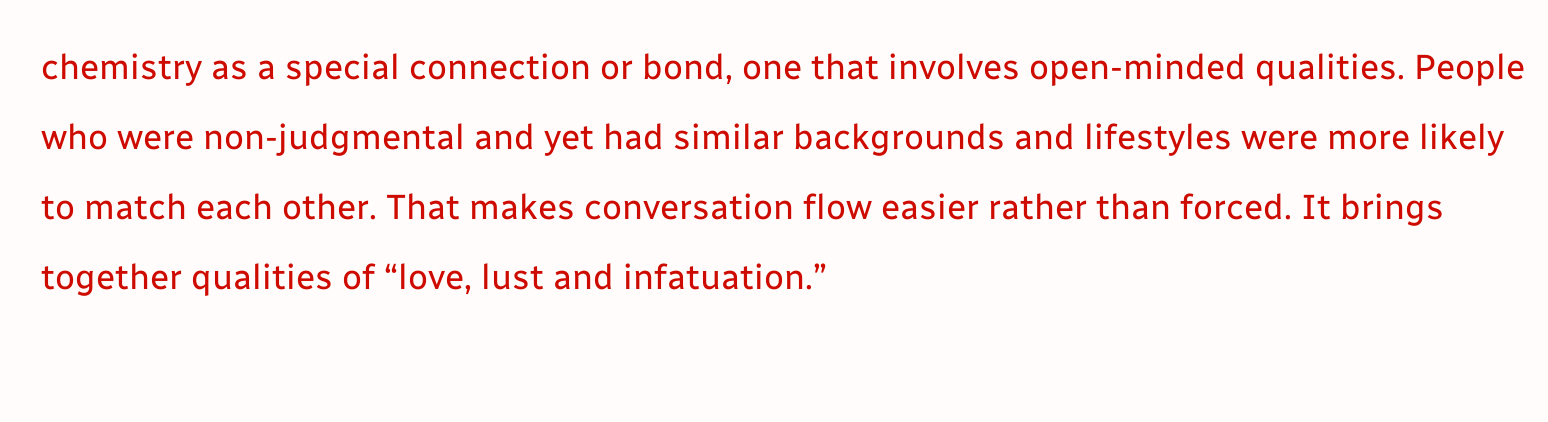chemistry as a special connection or bond, one that involves open-minded qualities. People who were non-judgmental and yet had similar backgrounds and lifestyles were more likely to match each other. That makes conversation flow easier rather than forced. It brings together qualities of “love, lust and infatuation.”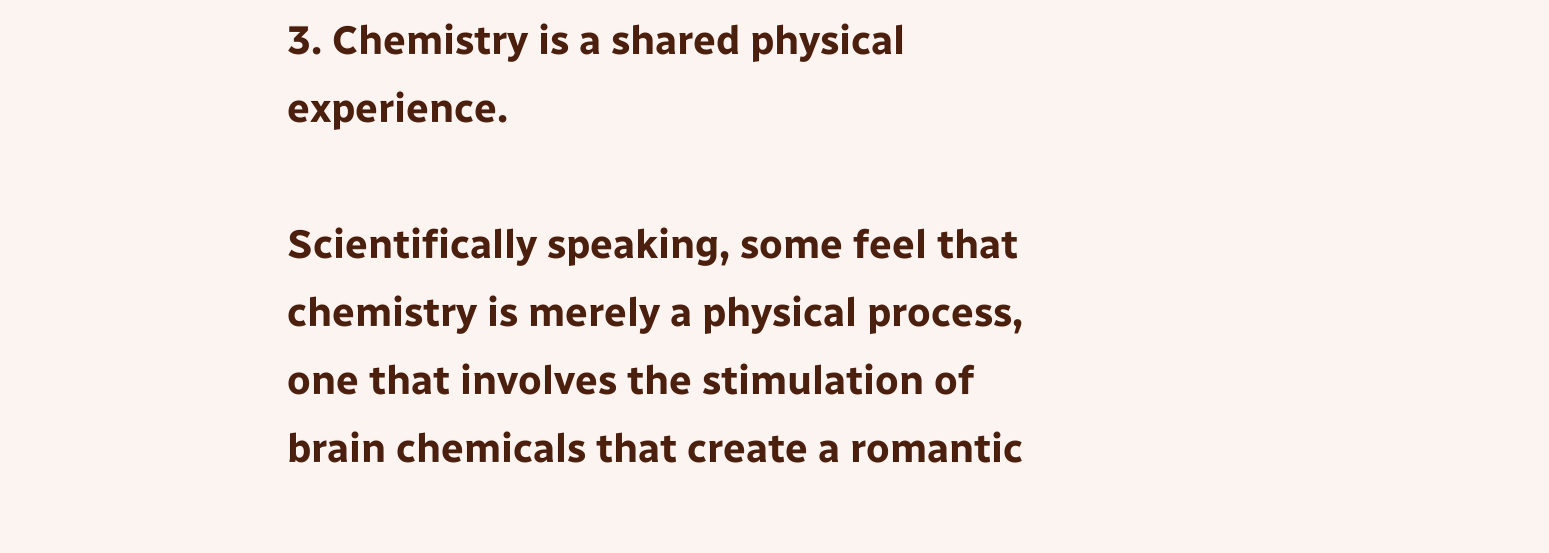3. Chemistry is a shared physical experience.

Scientifically speaking, some feel that chemistry is merely a physical process, one that involves the stimulation of brain chemicals that create a romantic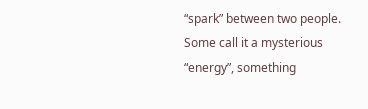“spark” between two people. Some call it a mysterious “energy”, something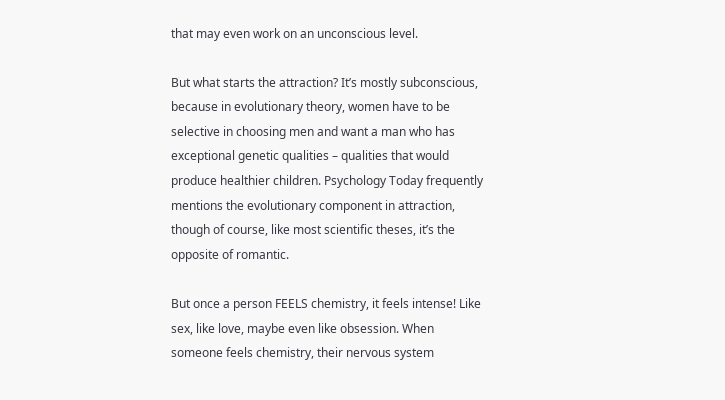that may even work on an unconscious level.

But what starts the attraction? It’s mostly subconscious, because in evolutionary theory, women have to be selective in choosing men and want a man who has exceptional genetic qualities – qualities that would produce healthier children. Psychology Today frequently mentions the evolutionary component in attraction, though of course, like most scientific theses, it’s the opposite of romantic.

But once a person FEELS chemistry, it feels intense! Like sex, like love, maybe even like obsession. When someone feels chemistry, their nervous system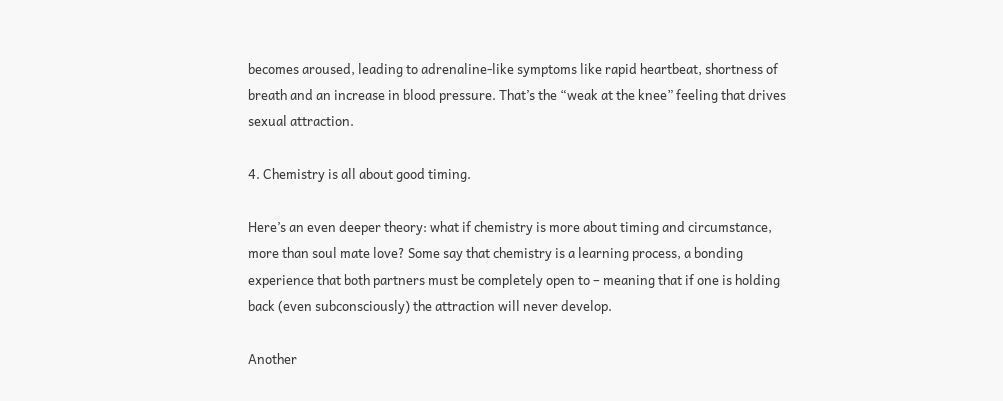becomes aroused, leading to adrenaline-like symptoms like rapid heartbeat, shortness of breath and an increase in blood pressure. That’s the “weak at the knee” feeling that drives sexual attraction.

4. Chemistry is all about good timing.

Here’s an even deeper theory: what if chemistry is more about timing and circumstance, more than soul mate love? Some say that chemistry is a learning process, a bonding experience that both partners must be completely open to – meaning that if one is holding back (even subconsciously) the attraction will never develop.

Another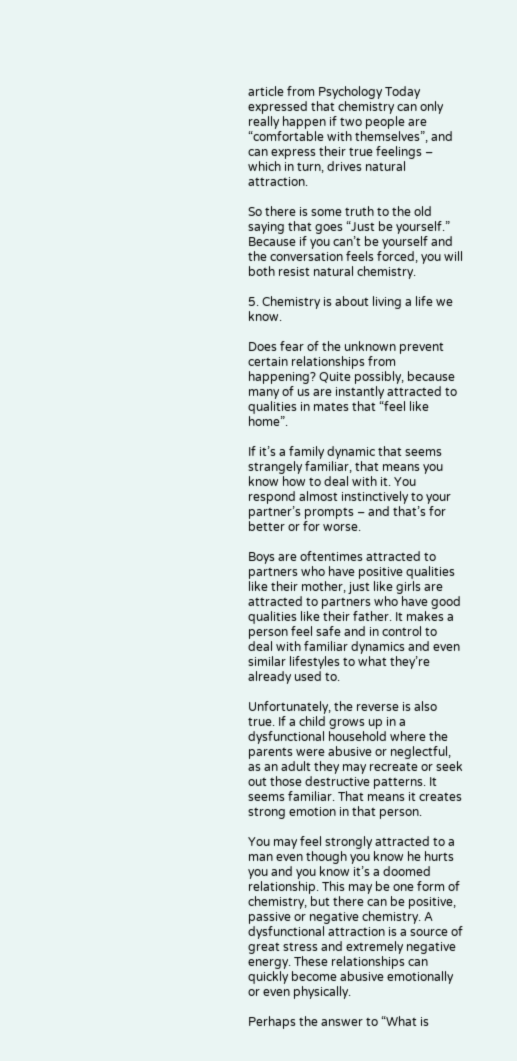article from Psychology Today expressed that chemistry can only really happen if two people are “comfortable with themselves”, and can express their true feelings – which in turn, drives natural attraction.

So there is some truth to the old saying that goes “Just be yourself.” Because if you can’t be yourself and the conversation feels forced, you will both resist natural chemistry.

5. Chemistry is about living a life we know.

Does fear of the unknown prevent certain relationships from happening? Quite possibly, because many of us are instantly attracted to qualities in mates that “feel like home”.

If it’s a family dynamic that seems strangely familiar, that means you know how to deal with it. You respond almost instinctively to your partner’s prompts – and that’s for better or for worse.

Boys are oftentimes attracted to partners who have positive qualities like their mother, just like girls are attracted to partners who have good qualities like their father. It makes a person feel safe and in control to deal with familiar dynamics and even similar lifestyles to what they’re already used to.

Unfortunately, the reverse is also true. If a child grows up in a dysfunctional household where the parents were abusive or neglectful, as an adult they may recreate or seek out those destructive patterns. It seems familiar. That means it creates strong emotion in that person.

You may feel strongly attracted to a man even though you know he hurts you and you know it’s a doomed relationship. This may be one form of chemistry, but there can be positive, passive or negative chemistry. A dysfunctional attraction is a source of great stress and extremely negative energy. These relationships can quickly become abusive emotionally or even physically.

Perhaps the answer to “What is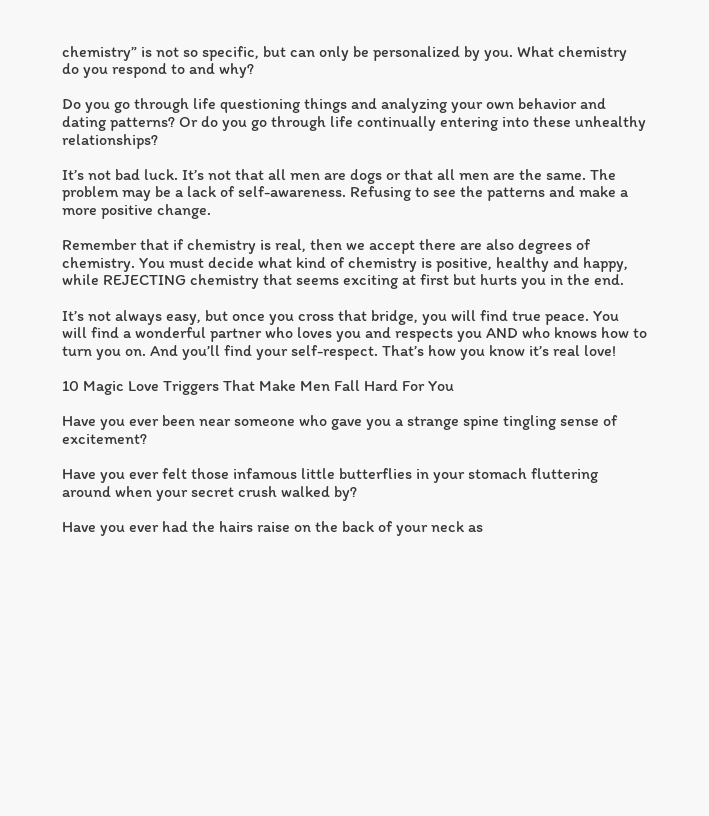chemistry” is not so specific, but can only be personalized by you. What chemistry do you respond to and why?

Do you go through life questioning things and analyzing your own behavior and dating patterns? Or do you go through life continually entering into these unhealthy relationships?

It’s not bad luck. It’s not that all men are dogs or that all men are the same. The problem may be a lack of self-awareness. Refusing to see the patterns and make a more positive change.

Remember that if chemistry is real, then we accept there are also degrees of chemistry. You must decide what kind of chemistry is positive, healthy and happy, while REJECTING chemistry that seems exciting at first but hurts you in the end.

It’s not always easy, but once you cross that bridge, you will find true peace. You will find a wonderful partner who loves you and respects you AND who knows how to turn you on. And you’ll find your self-respect. That’s how you know it’s real love!

10 Magic Love Triggers That Make Men Fall Hard For You

Have you ever been near someone who gave you a strange spine tingling sense of excitement?

Have you ever felt those infamous little butterflies in your stomach fluttering around when your secret crush walked by?

Have you ever had the hairs raise on the back of your neck as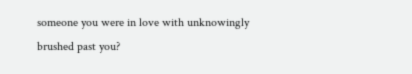someone you were in love with unknowingly brushed past you?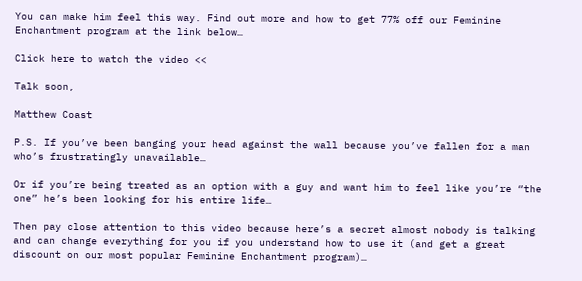You can make him feel this way. Find out more and how to get 77% off our Feminine Enchantment program at the link below…

Click here to watch the video <<

Talk soon,

Matthew Coast

P.S. If you’ve been banging your head against the wall because you’ve fallen for a man who’s frustratingly unavailable…

Or if you’re being treated as an option with a guy and want him to feel like you’re “the one” he’s been looking for his entire life…

Then pay close attention to this video because here’s a secret almost nobody is talking and can change everything for you if you understand how to use it (and get a great discount on our most popular Feminine Enchantment program)…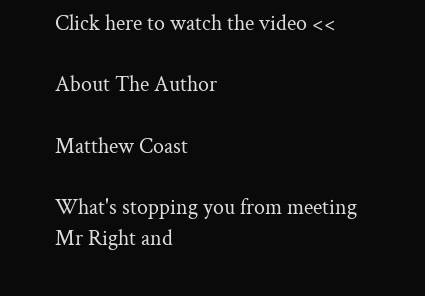Click here to watch the video <<

About The Author

Matthew Coast

What's stopping you from meeting Mr Right and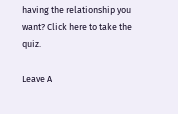having the relationship you want? Click here to take the quiz.

Leave A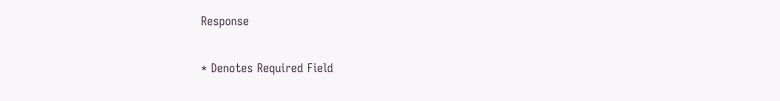Response

* Denotes Required Field